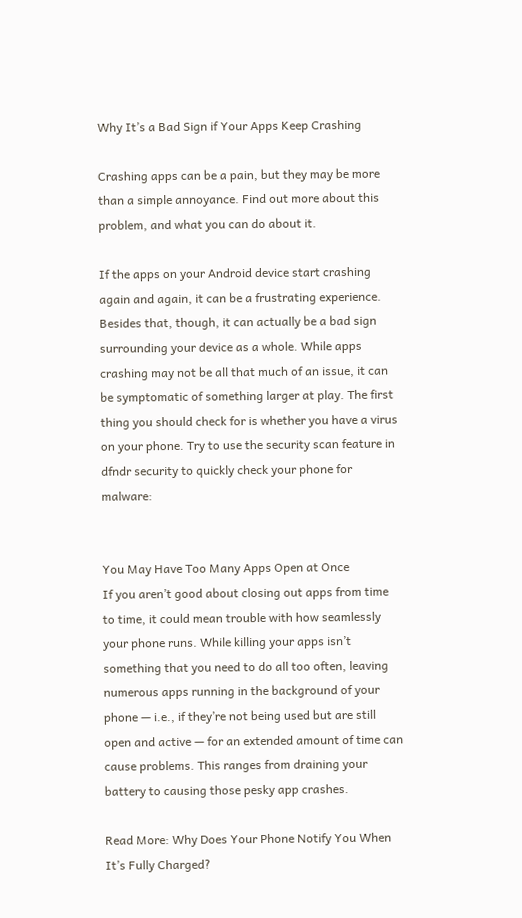Why It’s a Bad Sign if Your Apps Keep Crashing

Crashing apps can be a pain, but they may be more than a simple annoyance. Find out more about this problem, and what you can do about it.

If the apps on your Android device start crashing again and again, it can be a frustrating experience. Besides that, though, it can actually be a bad sign surrounding your device as a whole. While apps crashing may not be all that much of an issue, it can be symptomatic of something larger at play. The first thing you should check for is whether you have a virus on your phone. Try to use the security scan feature in dfndr security to quickly check your phone for malware:


You May Have Too Many Apps Open at Once
If you aren’t good about closing out apps from time to time, it could mean trouble with how seamlessly your phone runs. While killing your apps isn’t something that you need to do all too often, leaving numerous apps running in the background of your phone — i.e., if they’re not being used but are still open and active — for an extended amount of time can cause problems. This ranges from draining your battery to causing those pesky app crashes.

Read More: Why Does Your Phone Notify You When It’s Fully Charged?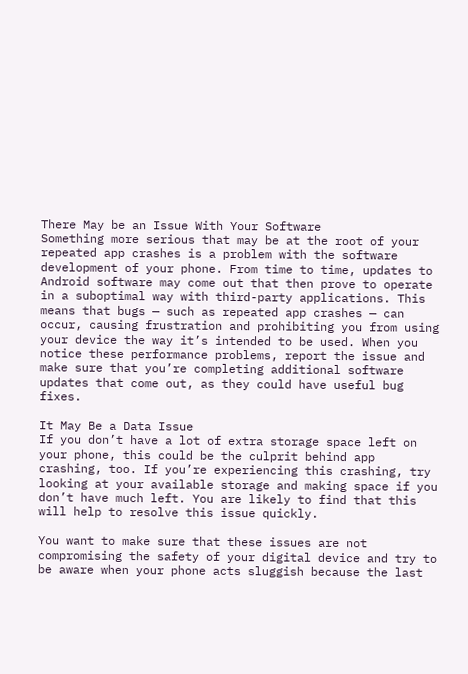There May be an Issue With Your Software
Something more serious that may be at the root of your repeated app crashes is a problem with the software development of your phone. From time to time, updates to Android software may come out that then prove to operate in a suboptimal way with third-party applications. This means that bugs — such as repeated app crashes — can occur, causing frustration and prohibiting you from using your device the way it’s intended to be used. When you notice these performance problems, report the issue and make sure that you’re completing additional software updates that come out, as they could have useful bug fixes.

It May Be a Data Issue
If you don’t have a lot of extra storage space left on your phone, this could be the culprit behind app crashing, too. If you’re experiencing this crashing, try looking at your available storage and making space if you don’t have much left. You are likely to find that this will help to resolve this issue quickly.

You want to make sure that these issues are not compromising the safety of your digital device and try to be aware when your phone acts sluggish because the last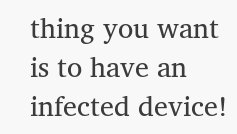thing you want is to have an infected device!